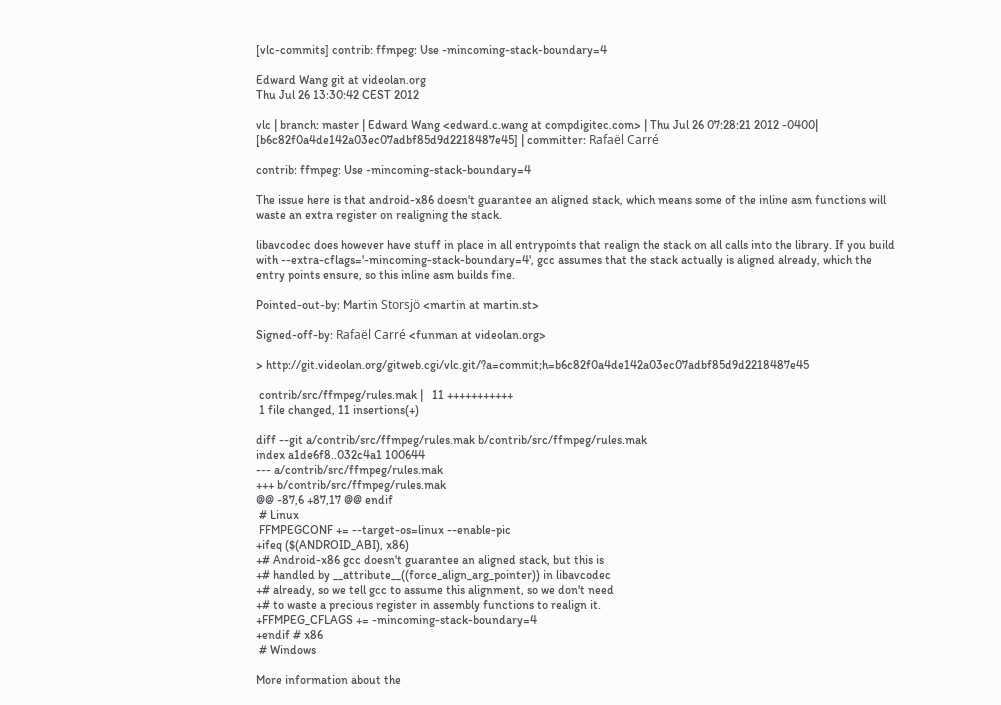[vlc-commits] contrib: ffmpeg: Use -mincoming-stack-boundary=4

Edward Wang git at videolan.org
Thu Jul 26 13:30:42 CEST 2012

vlc | branch: master | Edward Wang <edward.c.wang at compdigitec.com> | Thu Jul 26 07:28:21 2012 -0400| [b6c82f0a4de142a03ec07adbf85d9d2218487e45] | committer: Rafaël Carré

contrib: ffmpeg: Use -mincoming-stack-boundary=4

The issue here is that android-x86 doesn't guarantee an aligned stack, which means some of the inline asm functions will waste an extra register on realigning the stack.

libavcodec does however have stuff in place in all entrypoints that realign the stack on all calls into the library. If you build with --extra-cflags='-mincoming-stack-boundary=4', gcc assumes that the stack actually is aligned already, which the entry points ensure, so this inline asm builds fine.

Pointed-out-by: Martin Storsjö <martin at martin.st>

Signed-off-by: Rafaël Carré <funman at videolan.org>

> http://git.videolan.org/gitweb.cgi/vlc.git/?a=commit;h=b6c82f0a4de142a03ec07adbf85d9d2218487e45

 contrib/src/ffmpeg/rules.mak |   11 +++++++++++
 1 file changed, 11 insertions(+)

diff --git a/contrib/src/ffmpeg/rules.mak b/contrib/src/ffmpeg/rules.mak
index a1de6f8..032c4a1 100644
--- a/contrib/src/ffmpeg/rules.mak
+++ b/contrib/src/ffmpeg/rules.mak
@@ -87,6 +87,17 @@ endif
 # Linux
 FFMPEGCONF += --target-os=linux --enable-pic
+ifeq ($(ANDROID_ABI), x86)
+# Android-x86 gcc doesn't guarantee an aligned stack, but this is
+# handled by __attribute__((force_align_arg_pointer)) in libavcodec
+# already, so we tell gcc to assume this alignment, so we don't need
+# to waste a precious register in assembly functions to realign it.
+FFMPEG_CFLAGS += -mincoming-stack-boundary=4
+endif # x86
 # Windows

More information about the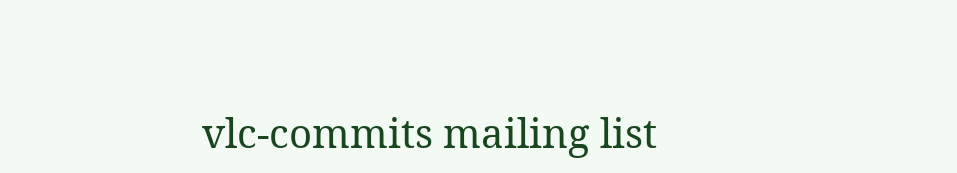vlc-commits mailing list